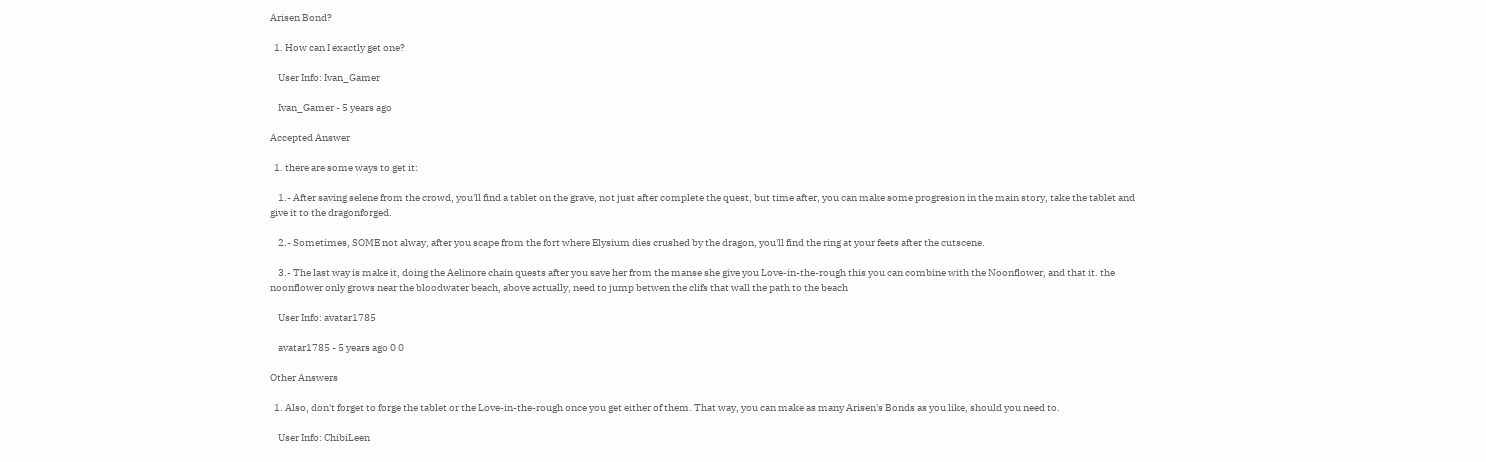Arisen Bond?

  1. How can I exactly get one?

    User Info: Ivan_Gamer

    Ivan_Gamer - 5 years ago

Accepted Answer

  1. there are some ways to get it:

    1.- After saving selene from the crowd, you'll find a tablet on the grave, not just after complete the quest, but time after, you can make some progresion in the main story, take the tablet and give it to the dragonforged.

    2.- Sometimes, SOME not alway, after you scape from the fort where Elysium dies crushed by the dragon, you'll find the ring at your feets after the cutscene.

    3.- The last way is make it, doing the Aelinore chain quests after you save her from the manse she give you Love-in-the-rough this you can combine with the Noonflower, and that it. the noonflower only grows near the bloodwater beach, above actually, need to jump betwen the clifs that wall the path to the beach

    User Info: avatar1785

    avatar1785 - 5 years ago 0 0

Other Answers

  1. Also, don't forget to forge the tablet or the Love-in-the-rough once you get either of them. That way, you can make as many Arisen's Bonds as you like, should you need to.

    User Info: ChibiLeen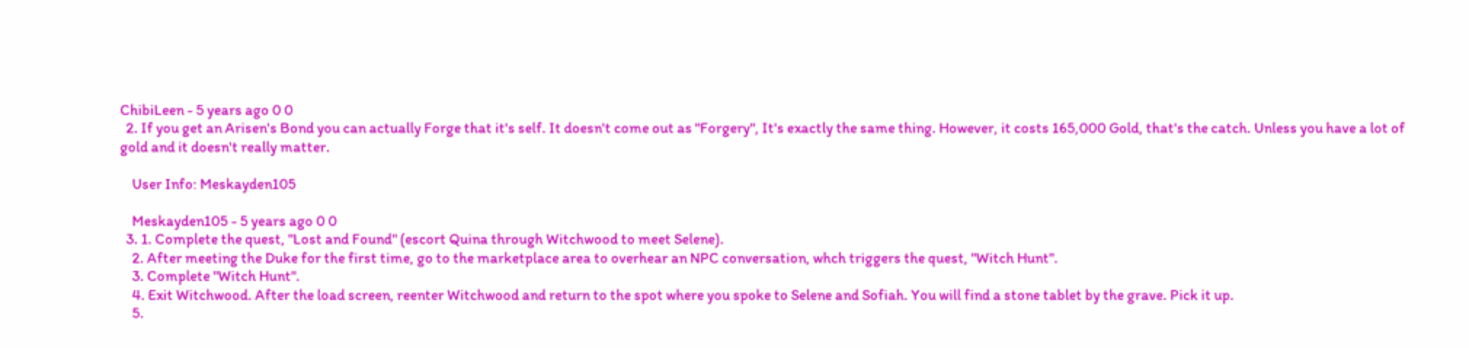ChibiLeen - 5 years ago 0 0
  2. If you get an Arisen's Bond you can actually Forge that it's self. It doesn't come out as "Forgery", It's exactly the same thing. However, it costs 165,000 Gold, that's the catch. Unless you have a lot of gold and it doesn't really matter.

    User Info: Meskayden105

    Meskayden105 - 5 years ago 0 0
  3. 1. Complete the quest, "Lost and Found" (escort Quina through Witchwood to meet Selene).
    2. After meeting the Duke for the first time, go to the marketplace area to overhear an NPC conversation, whch triggers the quest, "Witch Hunt".
    3. Complete "Witch Hunt".
    4. Exit Witchwood. After the load screen, reenter Witchwood and return to the spot where you spoke to Selene and Sofiah. You will find a stone tablet by the grave. Pick it up.
    5.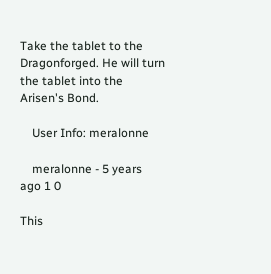Take the tablet to the Dragonforged. He will turn the tablet into the Arisen's Bond.

    User Info: meralonne

    meralonne - 5 years ago 1 0

This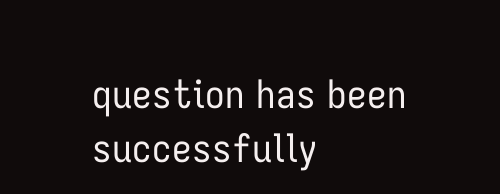question has been successfully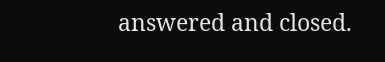answered and closed.